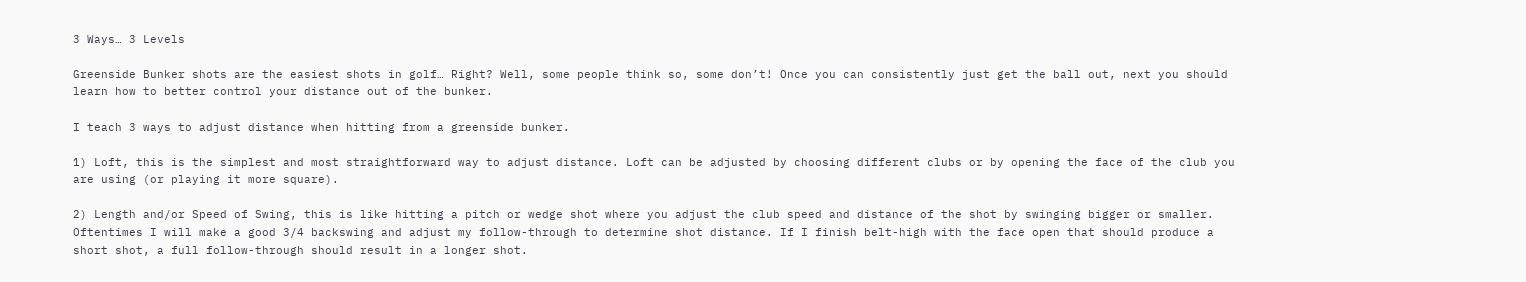3 Ways… 3 Levels

Greenside Bunker shots are the easiest shots in golf… Right? Well, some people think so, some don’t! Once you can consistently just get the ball out, next you should learn how to better control your distance out of the bunker.

I teach 3 ways to adjust distance when hitting from a greenside bunker.

1) Loft, this is the simplest and most straightforward way to adjust distance. Loft can be adjusted by choosing different clubs or by opening the face of the club you are using (or playing it more square).

2) Length and/or Speed of Swing, this is like hitting a pitch or wedge shot where you adjust the club speed and distance of the shot by swinging bigger or smaller. Oftentimes I will make a good 3/4 backswing and adjust my follow-through to determine shot distance. If I finish belt-high with the face open that should produce a short shot, a full follow-through should result in a longer shot.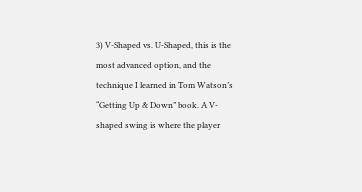3) V-Shaped vs. U-Shaped, this is the most advanced option, and the technique I learned in Tom Watson’s “Getting Up & Down” book. A V-shaped swing is where the player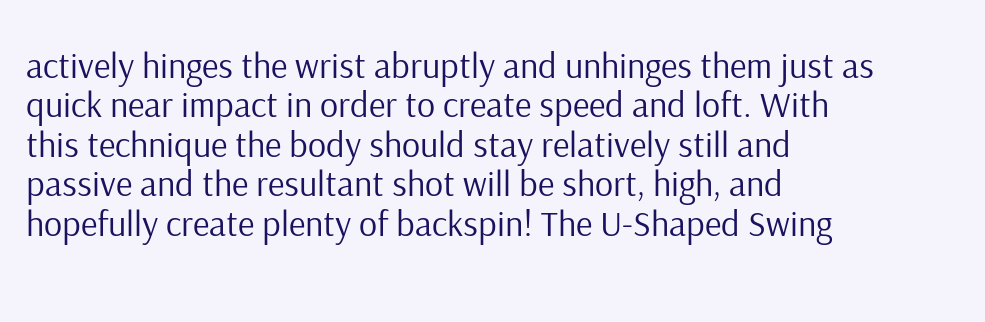actively hinges the wrist abruptly and unhinges them just as quick near impact in order to create speed and loft. With this technique the body should stay relatively still and passive and the resultant shot will be short, high, and hopefully create plenty of backspin! The U-Shaped Swing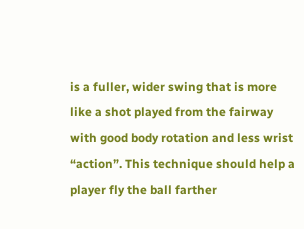is a fuller, wider swing that is more like a shot played from the fairway with good body rotation and less wrist “action”. This technique should help a player fly the ball farther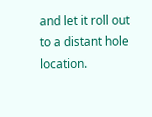and let it roll out to a distant hole location.